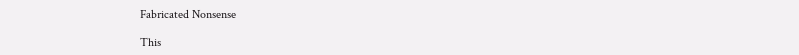Fabricated Nonsense

This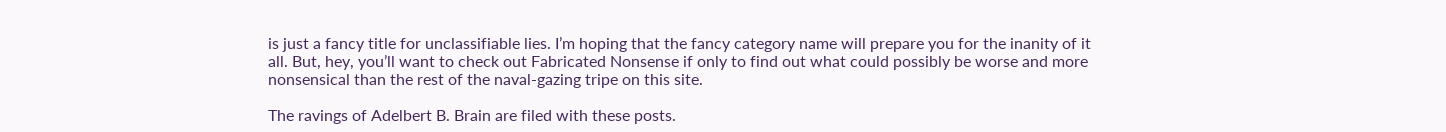is just a fancy title for unclassifiable lies. I’m hoping that the fancy category name will prepare you for the inanity of it all. But, hey, you’ll want to check out Fabricated Nonsense if only to find out what could possibly be worse and more nonsensical than the rest of the naval-gazing tripe on this site.

The ravings of Adelbert B. Brain are filed with these posts.